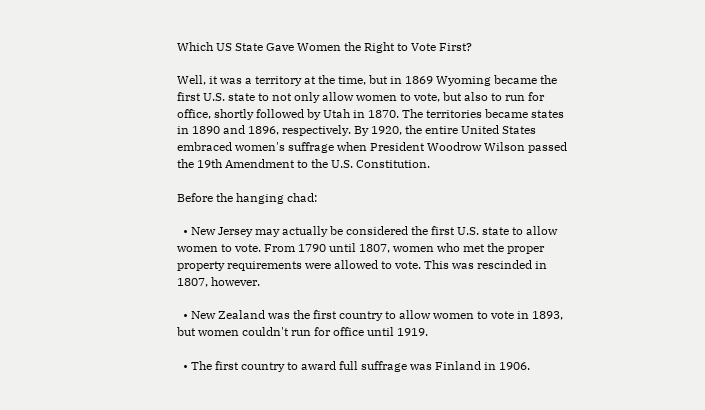Which US State Gave Women the Right to Vote First?

Well, it was a territory at the time, but in 1869 Wyoming became the first U.S. state to not only allow women to vote, but also to run for office, shortly followed by Utah in 1870. The territories became states in 1890 and 1896, respectively. By 1920, the entire United States embraced women's suffrage when President Woodrow Wilson passed the 19th Amendment to the U.S. Constitution.

Before the hanging chad:

  • New Jersey may actually be considered the first U.S. state to allow women to vote. From 1790 until 1807, women who met the proper property requirements were allowed to vote. This was rescinded in 1807, however.

  • New Zealand was the first country to allow women to vote in 1893, but women couldn't run for office until 1919.

  • The first country to award full suffrage was Finland in 1906.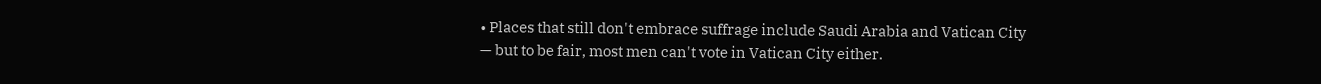• Places that still don't embrace suffrage include Saudi Arabia and Vatican City — but to be fair, most men can't vote in Vatican City either.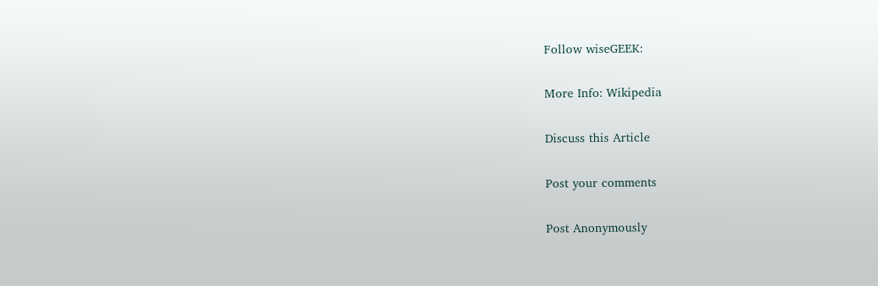Follow wiseGEEK:

More Info: Wikipedia

Discuss this Article

Post your comments

Post Anonymously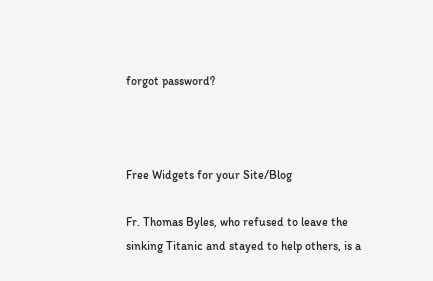forgot password?



Free Widgets for your Site/Blog

Fr. Thomas Byles, who refused to leave the sinking Titanic and stayed to help others, is a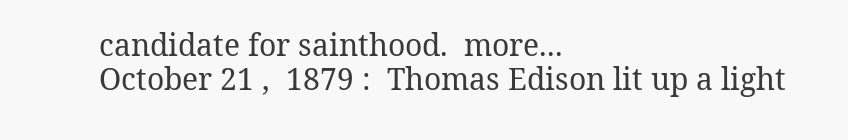candidate for sainthood.  more...
October 21 ,  1879 :  Thomas Edison lit up a light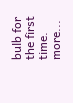bulb for the first time.  more...